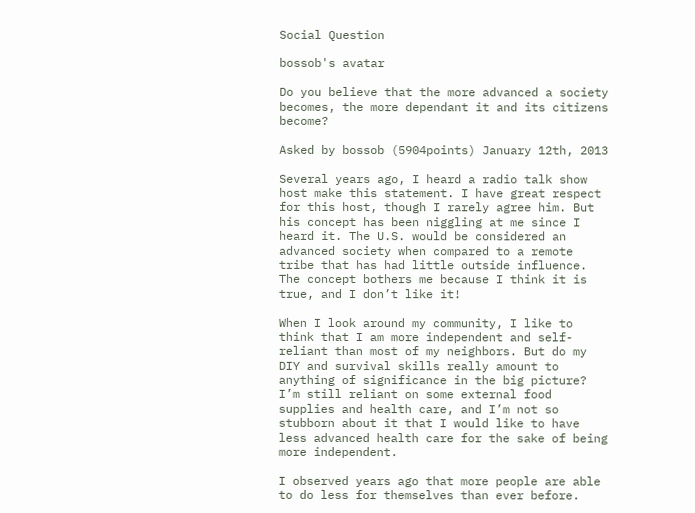Social Question

bossob's avatar

Do you believe that the more advanced a society becomes, the more dependant it and its citizens become?

Asked by bossob (5904points) January 12th, 2013

Several years ago, I heard a radio talk show host make this statement. I have great respect for this host, though I rarely agree him. But his concept has been niggling at me since I heard it. The U.S. would be considered an advanced society when compared to a remote tribe that has had little outside influence. The concept bothers me because I think it is true, and I don’t like it!

When I look around my community, I like to think that I am more independent and self-reliant than most of my neighbors. But do my DIY and survival skills really amount to anything of significance in the big picture? I’m still reliant on some external food supplies and health care, and I’m not so stubborn about it that I would like to have less advanced health care for the sake of being more independent.

I observed years ago that more people are able to do less for themselves than ever before.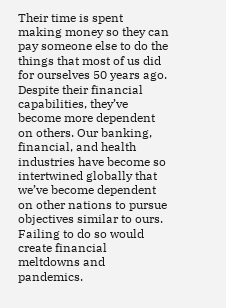Their time is spent making money so they can pay someone else to do the things that most of us did for ourselves 50 years ago. Despite their financial capabilities, they’ve become more dependent on others. Our banking, financial, and health industries have become so intertwined globally that we’ve become dependent on other nations to pursue objectives similar to ours. Failing to do so would create financial meltdowns and pandemics.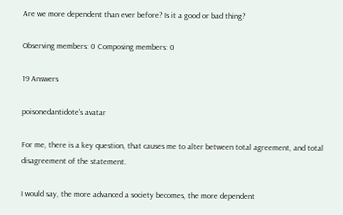Are we more dependent than ever before? Is it a good or bad thing?

Observing members: 0 Composing members: 0

19 Answers

poisonedantidote's avatar

For me, there is a key question, that causes me to alter between total agreement, and total disagreement of the statement.

I would say, the more advanced a society becomes, the more dependent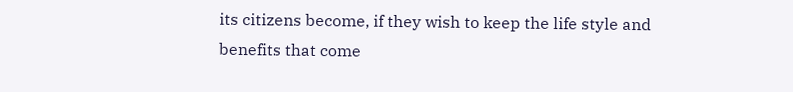its citizens become, if they wish to keep the life style and benefits that come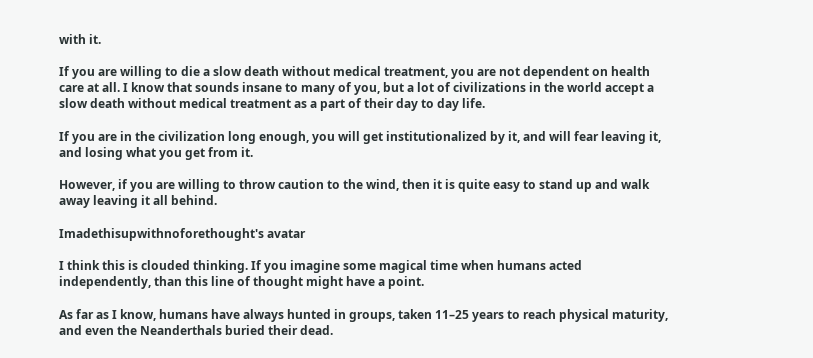with it.

If you are willing to die a slow death without medical treatment, you are not dependent on health care at all. I know that sounds insane to many of you, but a lot of civilizations in the world accept a slow death without medical treatment as a part of their day to day life.

If you are in the civilization long enough, you will get institutionalized by it, and will fear leaving it, and losing what you get from it.

However, if you are willing to throw caution to the wind, then it is quite easy to stand up and walk away leaving it all behind.

Imadethisupwithnoforethought's avatar

I think this is clouded thinking. If you imagine some magical time when humans acted independently, than this line of thought might have a point.

As far as I know, humans have always hunted in groups, taken 11–25 years to reach physical maturity, and even the Neanderthals buried their dead.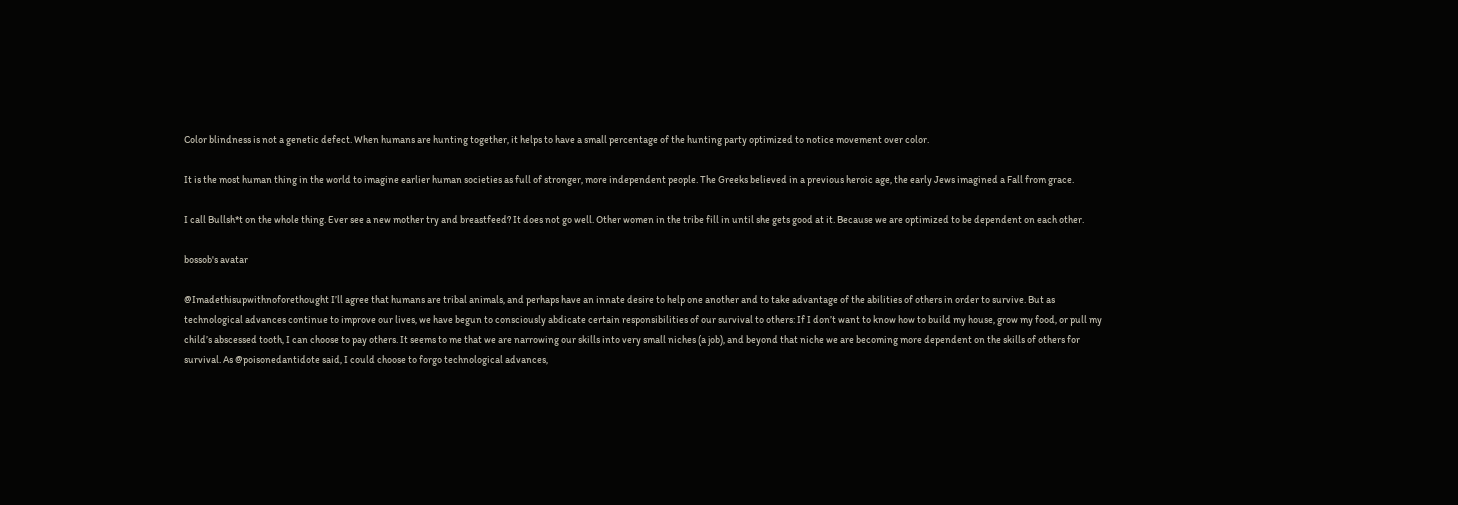Color blindness is not a genetic defect. When humans are hunting together, it helps to have a small percentage of the hunting party optimized to notice movement over color.

It is the most human thing in the world to imagine earlier human societies as full of stronger, more independent people. The Greeks believed in a previous heroic age, the early Jews imagined a Fall from grace.

I call Bullsh*t on the whole thing. Ever see a new mother try and breastfeed? It does not go well. Other women in the tribe fill in until she gets good at it. Because we are optimized to be dependent on each other.

bossob's avatar

@Imadethisupwithnoforethought I’ll agree that humans are tribal animals, and perhaps have an innate desire to help one another and to take advantage of the abilities of others in order to survive. But as technological advances continue to improve our lives, we have begun to consciously abdicate certain responsibilities of our survival to others: If I don’t want to know how to build my house, grow my food, or pull my child’s abscessed tooth, I can choose to pay others. It seems to me that we are narrowing our skills into very small niches (a job), and beyond that niche we are becoming more dependent on the skills of others for survival. As @poisonedantidote said, I could choose to forgo technological advances,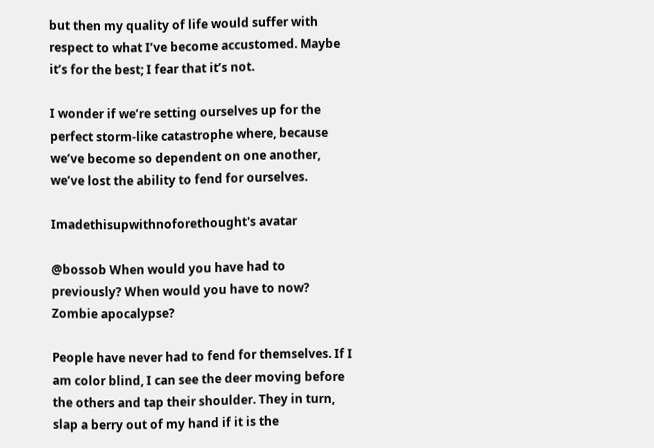but then my quality of life would suffer with respect to what I’ve become accustomed. Maybe it’s for the best; I fear that it’s not.

I wonder if we’re setting ourselves up for the perfect storm-like catastrophe where, because we’ve become so dependent on one another, we’ve lost the ability to fend for ourselves.

Imadethisupwithnoforethought's avatar

@bossob When would you have had to previously? When would you have to now? Zombie apocalypse?

People have never had to fend for themselves. If I am color blind, I can see the deer moving before the others and tap their shoulder. They in turn, slap a berry out of my hand if it is the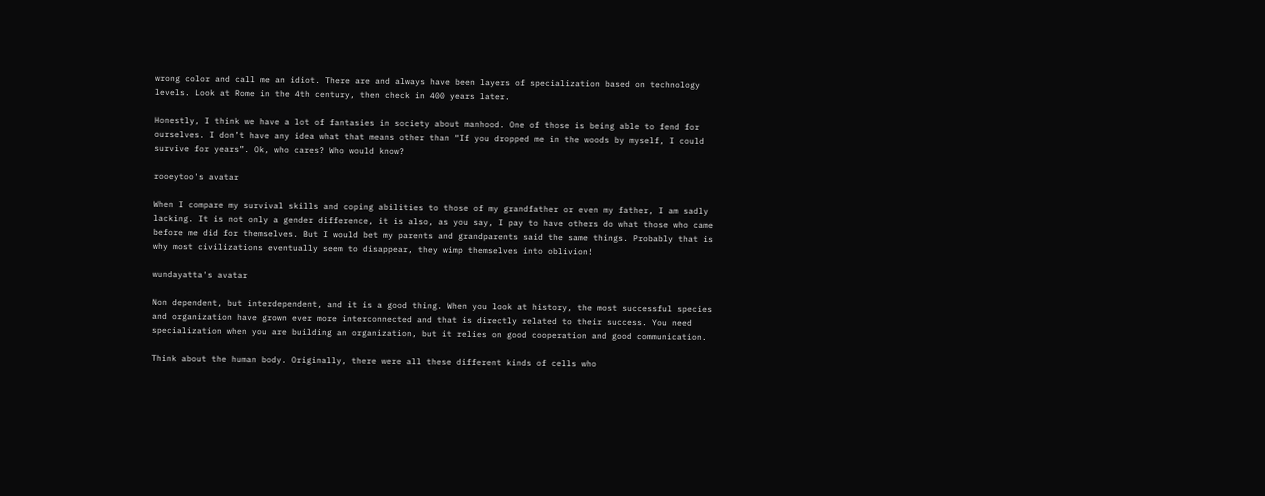wrong color and call me an idiot. There are and always have been layers of specialization based on technology levels. Look at Rome in the 4th century, then check in 400 years later.

Honestly, I think we have a lot of fantasies in society about manhood. One of those is being able to fend for ourselves. I don’t have any idea what that means other than “If you dropped me in the woods by myself, I could survive for years”. Ok, who cares? Who would know?

rooeytoo's avatar

When I compare my survival skills and coping abilities to those of my grandfather or even my father, I am sadly lacking. It is not only a gender difference, it is also, as you say, I pay to have others do what those who came before me did for themselves. But I would bet my parents and grandparents said the same things. Probably that is why most civilizations eventually seem to disappear, they wimp themselves into oblivion!

wundayatta's avatar

Non dependent, but interdependent, and it is a good thing. When you look at history, the most successful species and organization have grown ever more interconnected and that is directly related to their success. You need specialization when you are building an organization, but it relies on good cooperation and good communication.

Think about the human body. Originally, there were all these different kinds of cells who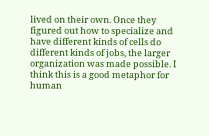lived on their own. Once they figured out how to specialize and have different kinds of cells do different kinds of jobs, the larger organization was made possible. I think this is a good metaphor for human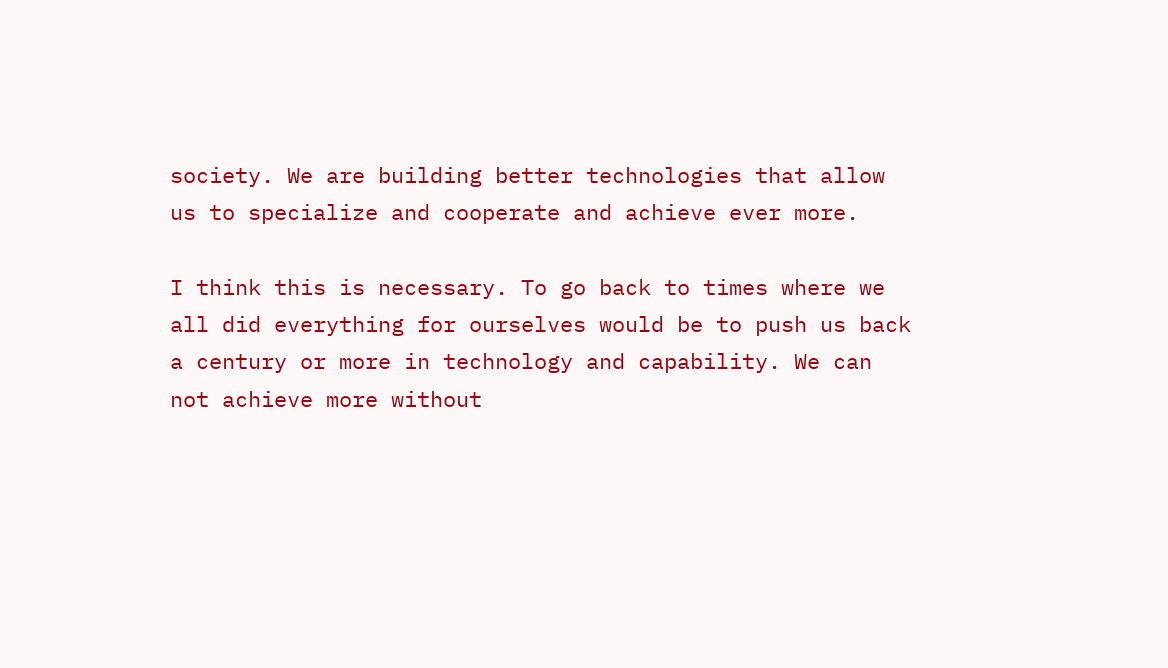society. We are building better technologies that allow us to specialize and cooperate and achieve ever more.

I think this is necessary. To go back to times where we all did everything for ourselves would be to push us back a century or more in technology and capability. We can not achieve more without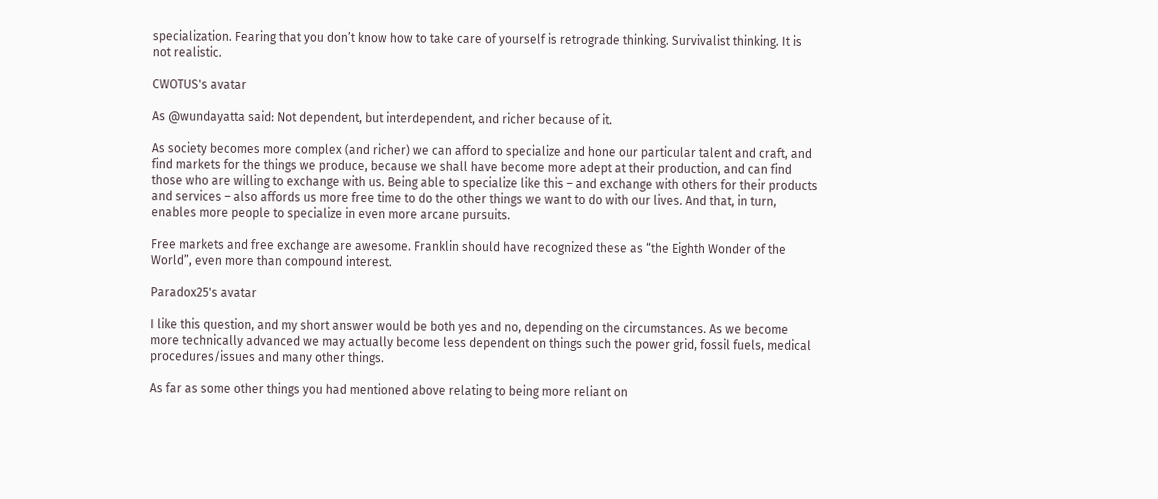specialization. Fearing that you don’t know how to take care of yourself is retrograde thinking. Survivalist thinking. It is not realistic.

CWOTUS's avatar

As @wundayatta said: Not dependent, but interdependent, and richer because of it.

As society becomes more complex (and richer) we can afford to specialize and hone our particular talent and craft, and find markets for the things we produce, because we shall have become more adept at their production, and can find those who are willing to exchange with us. Being able to specialize like this – and exchange with others for their products and services – also affords us more free time to do the other things we want to do with our lives. And that, in turn, enables more people to specialize in even more arcane pursuits.

Free markets and free exchange are awesome. Franklin should have recognized these as “the Eighth Wonder of the World”, even more than compound interest.

Paradox25's avatar

I like this question, and my short answer would be both yes and no, depending on the circumstances. As we become more technically advanced we may actually become less dependent on things such the power grid, fossil fuels, medical procedures/issues and many other things.

As far as some other things you had mentioned above relating to being more reliant on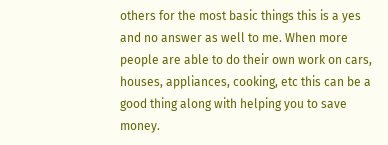others for the most basic things this is a yes and no answer as well to me. When more people are able to do their own work on cars, houses, appliances, cooking, etc this can be a good thing along with helping you to save money.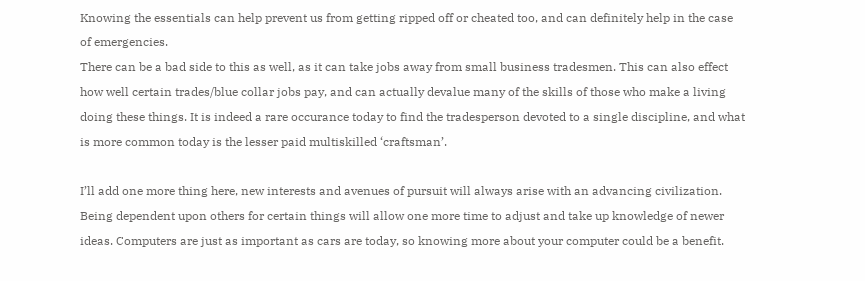Knowing the essentials can help prevent us from getting ripped off or cheated too, and can definitely help in the case of emergencies.
There can be a bad side to this as well, as it can take jobs away from small business tradesmen. This can also effect how well certain trades/blue collar jobs pay, and can actually devalue many of the skills of those who make a living doing these things. It is indeed a rare occurance today to find the tradesperson devoted to a single discipline, and what is more common today is the lesser paid multiskilled ‘craftsman’.

I’ll add one more thing here, new interests and avenues of pursuit will always arise with an advancing civilization. Being dependent upon others for certain things will allow one more time to adjust and take up knowledge of newer ideas. Computers are just as important as cars are today, so knowing more about your computer could be a benefit.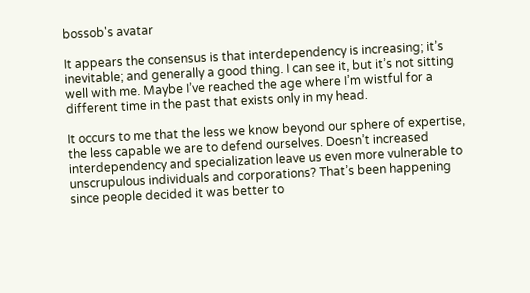bossob's avatar

It appears the consensus is that interdependency is increasing; it’s inevitable; and generally a good thing. I can see it, but it’s not sitting well with me. Maybe I’ve reached the age where I’m wistful for a different time in the past that exists only in my head.

It occurs to me that the less we know beyond our sphere of expertise, the less capable we are to defend ourselves. Doesn’t increased interdependency and specialization leave us even more vulnerable to unscrupulous individuals and corporations? That’s been happening since people decided it was better to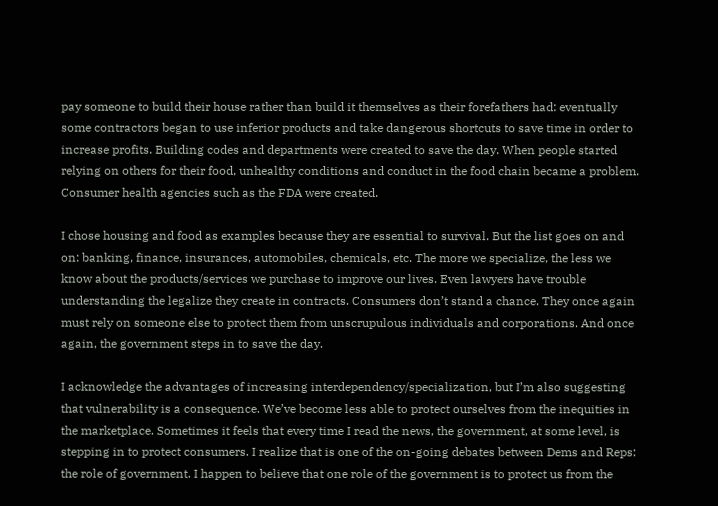pay someone to build their house rather than build it themselves as their forefathers had: eventually some contractors began to use inferior products and take dangerous shortcuts to save time in order to increase profits. Building codes and departments were created to save the day. When people started relying on others for their food, unhealthy conditions and conduct in the food chain became a problem. Consumer health agencies such as the FDA were created.

I chose housing and food as examples because they are essential to survival. But the list goes on and on: banking, finance, insurances, automobiles, chemicals, etc. The more we specialize, the less we know about the products/services we purchase to improve our lives. Even lawyers have trouble understanding the legalize they create in contracts. Consumers don’t stand a chance. They once again must rely on someone else to protect them from unscrupulous individuals and corporations. And once again, the government steps in to save the day.

I acknowledge the advantages of increasing interdependency/specialization, but I’m also suggesting that vulnerability is a consequence. We’ve become less able to protect ourselves from the inequities in the marketplace. Sometimes it feels that every time I read the news, the government, at some level, is stepping in to protect consumers. I realize that is one of the on-going debates between Dems and Reps: the role of government. I happen to believe that one role of the government is to protect us from the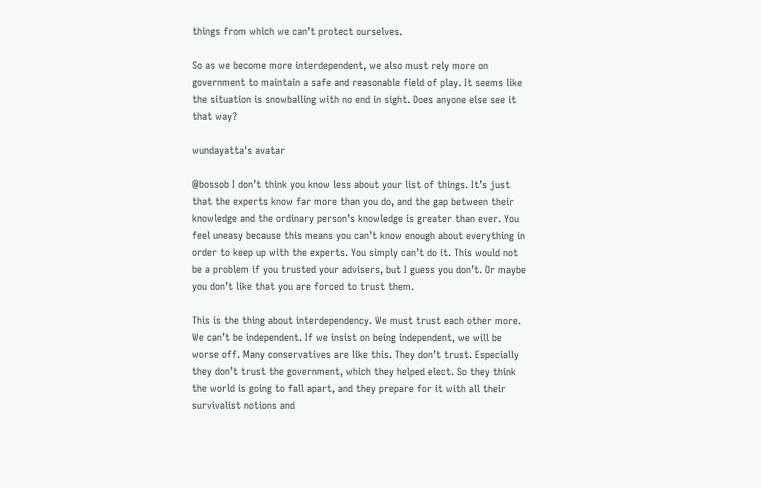things from which we can’t protect ourselves.

So as we become more interdependent, we also must rely more on government to maintain a safe and reasonable field of play. It seems like the situation is snowballing with no end in sight. Does anyone else see it that way?

wundayatta's avatar

@bossob I don’t think you know less about your list of things. It’s just that the experts know far more than you do, and the gap between their knowledge and the ordinary person’s knowledge is greater than ever. You feel uneasy because this means you can’t know enough about everything in order to keep up with the experts. You simply can’t do it. This would not be a problem if you trusted your advisers, but I guess you don’t. Or maybe you don’t like that you are forced to trust them.

This is the thing about interdependency. We must trust each other more. We can’t be independent. If we insist on being independent, we will be worse off. Many conservatives are like this. They don’t trust. Especially they don’t trust the government, which they helped elect. So they think the world is going to fall apart, and they prepare for it with all their survivalist notions and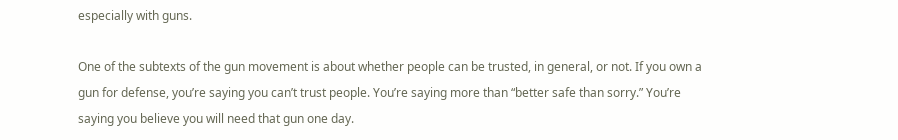especially with guns.

One of the subtexts of the gun movement is about whether people can be trusted, in general, or not. If you own a gun for defense, you’re saying you can’t trust people. You’re saying more than “better safe than sorry.” You’re saying you believe you will need that gun one day.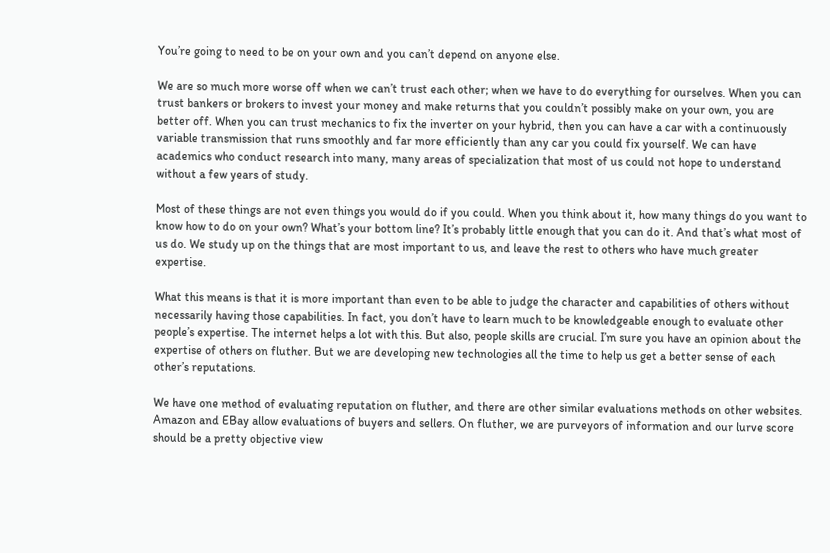You’re going to need to be on your own and you can’t depend on anyone else.

We are so much more worse off when we can’t trust each other; when we have to do everything for ourselves. When you can trust bankers or brokers to invest your money and make returns that you couldn’t possibly make on your own, you are better off. When you can trust mechanics to fix the inverter on your hybrid, then you can have a car with a continuously variable transmission that runs smoothly and far more efficiently than any car you could fix yourself. We can have academics who conduct research into many, many areas of specialization that most of us could not hope to understand without a few years of study.

Most of these things are not even things you would do if you could. When you think about it, how many things do you want to know how to do on your own? What’s your bottom line? It’s probably little enough that you can do it. And that’s what most of us do. We study up on the things that are most important to us, and leave the rest to others who have much greater expertise.

What this means is that it is more important than even to be able to judge the character and capabilities of others without necessarily having those capabilities. In fact, you don’t have to learn much to be knowledgeable enough to evaluate other people’s expertise. The internet helps a lot with this. But also, people skills are crucial. I’m sure you have an opinion about the expertise of others on fluther. But we are developing new technologies all the time to help us get a better sense of each other’s reputations.

We have one method of evaluating reputation on fluther, and there are other similar evaluations methods on other websites. Amazon and EBay allow evaluations of buyers and sellers. On fluther, we are purveyors of information and our lurve score should be a pretty objective view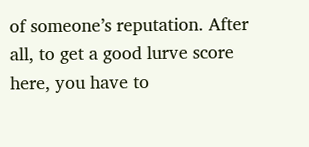of someone’s reputation. After all, to get a good lurve score here, you have to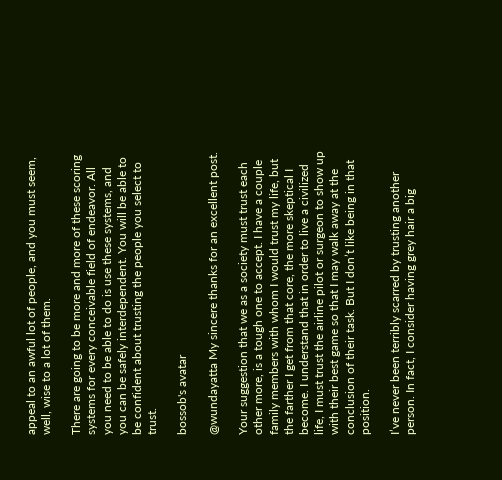appeal to an awful lot of people, and you must seem, well, wise to a lot of them.

There are going to be more and more of these scoring systems for every conceivable field of endeavor. All you need to be able to do is use these systems, and you can be safely interdependent. You will be able to be confident about trusting the people you select to trust.

bossob's avatar

@wundayatta My sincere thanks for an excellent post.

Your suggestion that we as a society must trust each other more, is a tough one to accept. I have a couple family members with whom I would trust my life, but the farther I get from that core, the more skeptical I become. I understand that in order to live a civilized life, I must trust the airline pilot or surgeon to show up with their best game so that I may walk away at the conclusion of their task. But I don’t like being in that position.

I’ve never been terribly scarred by trusting another person. In fact, I consider having grey hair a big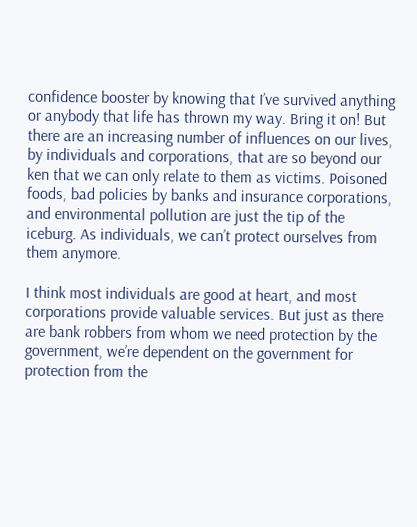confidence booster by knowing that I’ve survived anything or anybody that life has thrown my way. Bring it on! But there are an increasing number of influences on our lives, by individuals and corporations, that are so beyond our ken that we can only relate to them as victims. Poisoned foods, bad policies by banks and insurance corporations, and environmental pollution are just the tip of the iceburg. As individuals, we can’t protect ourselves from them anymore.

I think most individuals are good at heart, and most corporations provide valuable services. But just as there are bank robbers from whom we need protection by the government, we’re dependent on the government for protection from the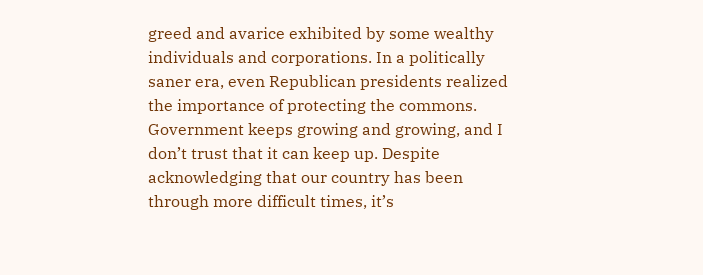greed and avarice exhibited by some wealthy individuals and corporations. In a politically saner era, even Republican presidents realized the importance of protecting the commons. Government keeps growing and growing, and I don’t trust that it can keep up. Despite acknowledging that our country has been through more difficult times, it’s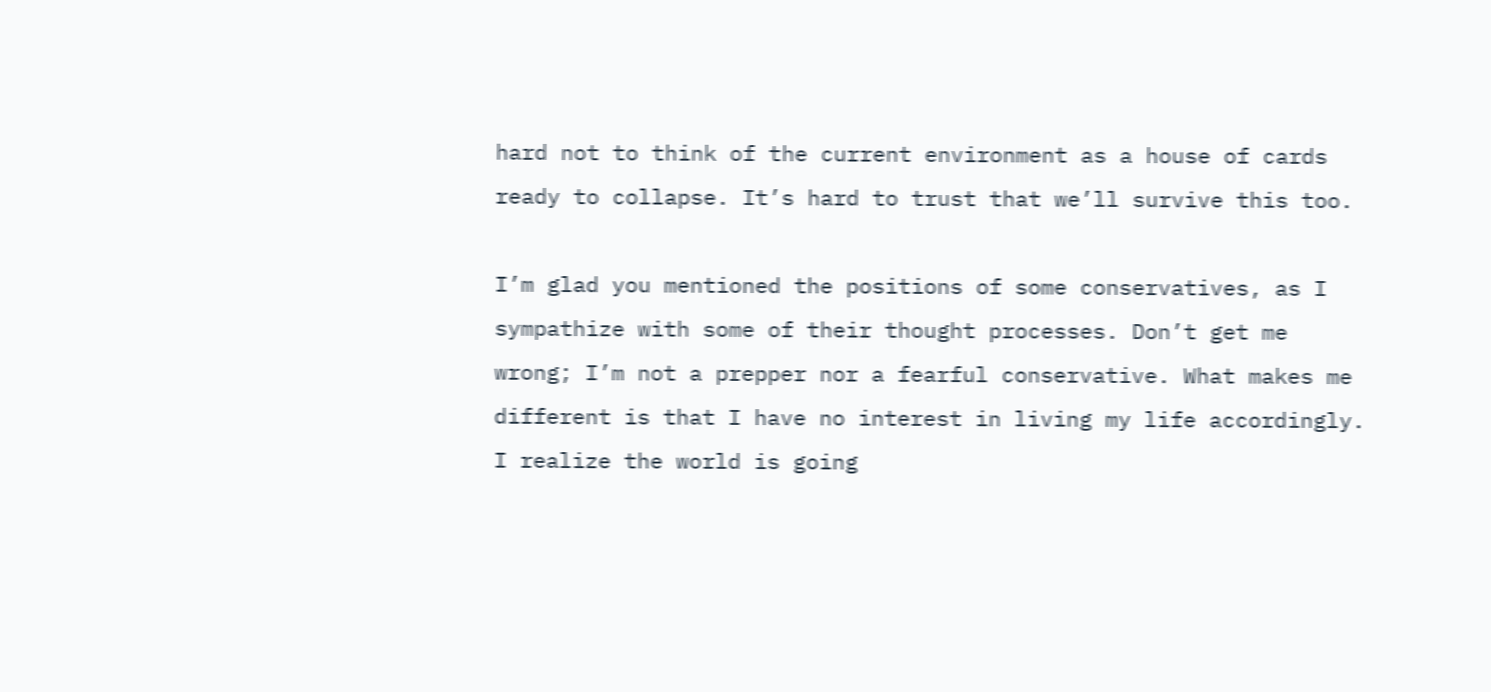hard not to think of the current environment as a house of cards ready to collapse. It’s hard to trust that we’ll survive this too.

I’m glad you mentioned the positions of some conservatives, as I sympathize with some of their thought processes. Don’t get me wrong; I’m not a prepper nor a fearful conservative. What makes me different is that I have no interest in living my life accordingly. I realize the world is going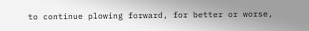to continue plowing forward, for better or worse,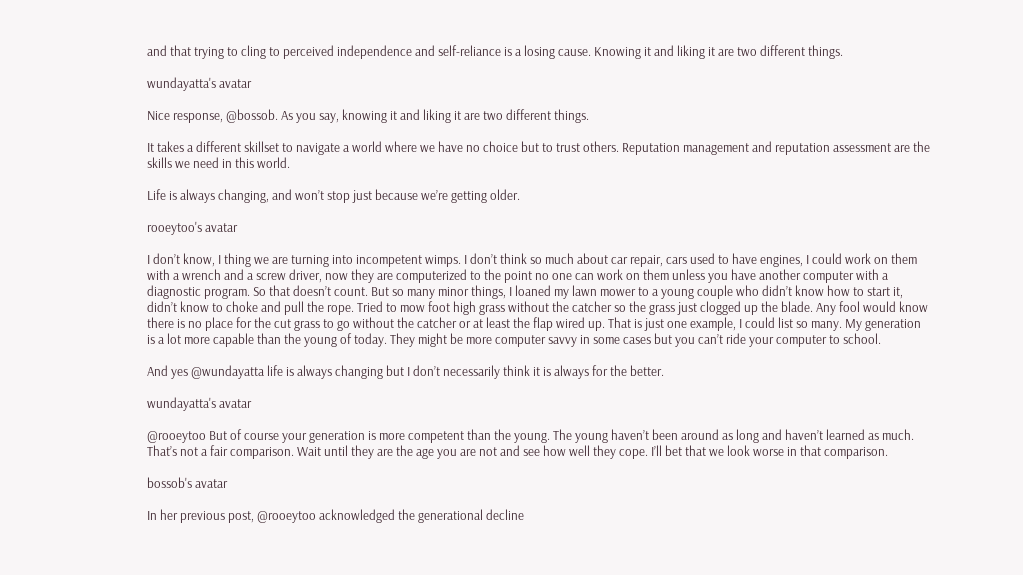and that trying to cling to perceived independence and self-reliance is a losing cause. Knowing it and liking it are two different things.

wundayatta's avatar

Nice response, @bossob. As you say, knowing it and liking it are two different things.

It takes a different skillset to navigate a world where we have no choice but to trust others. Reputation management and reputation assessment are the skills we need in this world.

Life is always changing, and won’t stop just because we’re getting older.

rooeytoo's avatar

I don’t know, I thing we are turning into incompetent wimps. I don’t think so much about car repair, cars used to have engines, I could work on them with a wrench and a screw driver, now they are computerized to the point no one can work on them unless you have another computer with a diagnostic program. So that doesn’t count. But so many minor things, I loaned my lawn mower to a young couple who didn’t know how to start it, didn’t know to choke and pull the rope. Tried to mow foot high grass without the catcher so the grass just clogged up the blade. Any fool would know there is no place for the cut grass to go without the catcher or at least the flap wired up. That is just one example, I could list so many. My generation is a lot more capable than the young of today. They might be more computer savvy in some cases but you can’t ride your computer to school.

And yes @wundayatta life is always changing but I don’t necessarily think it is always for the better.

wundayatta's avatar

@rooeytoo But of course your generation is more competent than the young. The young haven’t been around as long and haven’t learned as much. That’s not a fair comparison. Wait until they are the age you are not and see how well they cope. I’ll bet that we look worse in that comparison.

bossob's avatar

In her previous post, @rooeytoo acknowledged the generational decline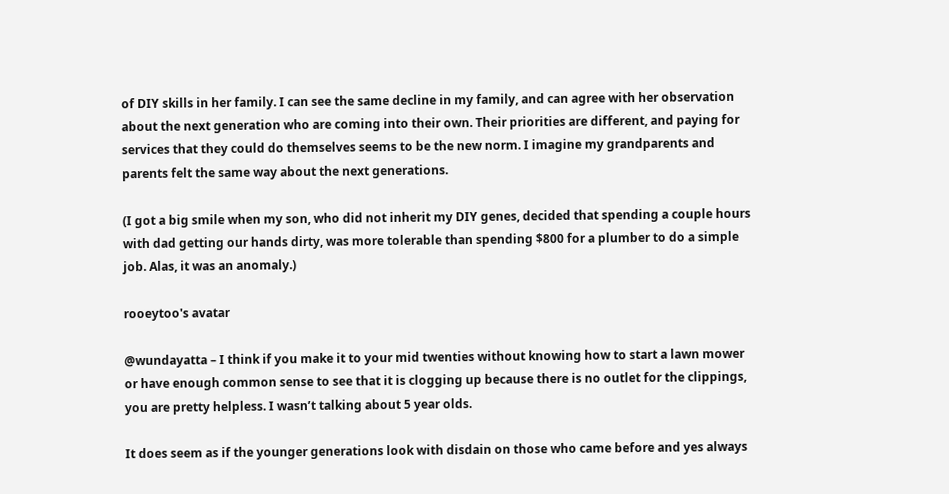of DIY skills in her family. I can see the same decline in my family, and can agree with her observation about the next generation who are coming into their own. Their priorities are different, and paying for services that they could do themselves seems to be the new norm. I imagine my grandparents and parents felt the same way about the next generations.

(I got a big smile when my son, who did not inherit my DIY genes, decided that spending a couple hours with dad getting our hands dirty, was more tolerable than spending $800 for a plumber to do a simple job. Alas, it was an anomaly.)

rooeytoo's avatar

@wundayatta – I think if you make it to your mid twenties without knowing how to start a lawn mower or have enough common sense to see that it is clogging up because there is no outlet for the clippings, you are pretty helpless. I wasn’t talking about 5 year olds.

It does seem as if the younger generations look with disdain on those who came before and yes always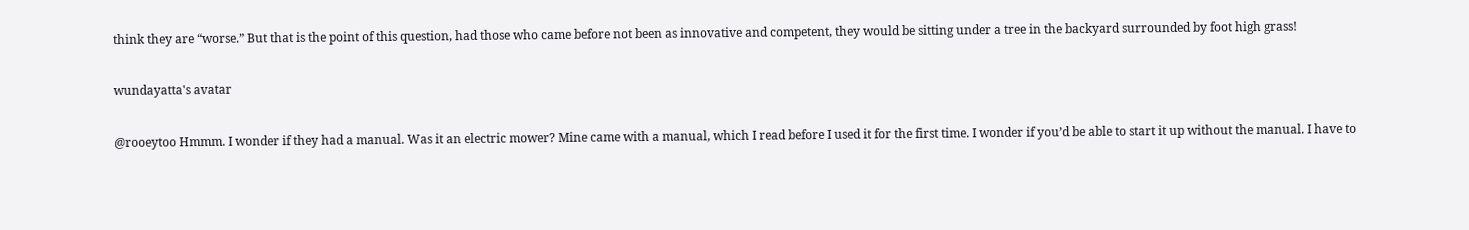think they are “worse.” But that is the point of this question, had those who came before not been as innovative and competent, they would be sitting under a tree in the backyard surrounded by foot high grass!

wundayatta's avatar

@rooeytoo Hmmm. I wonder if they had a manual. Was it an electric mower? Mine came with a manual, which I read before I used it for the first time. I wonder if you’d be able to start it up without the manual. I have to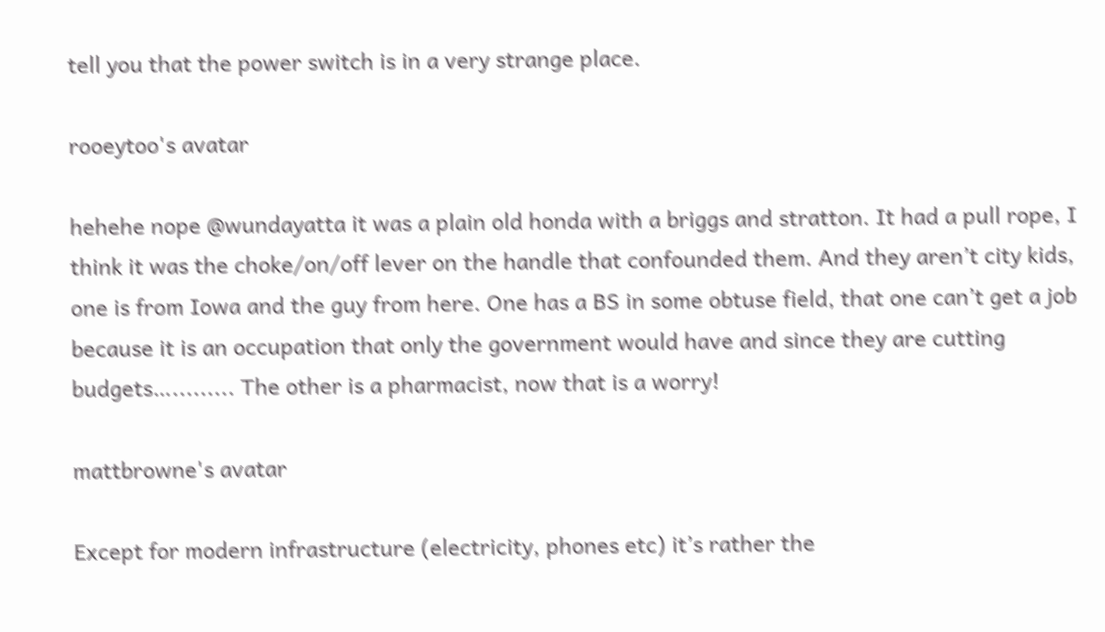tell you that the power switch is in a very strange place.

rooeytoo's avatar

hehehe nope @wundayatta it was a plain old honda with a briggs and stratton. It had a pull rope, I think it was the choke/on/off lever on the handle that confounded them. And they aren’t city kids, one is from Iowa and the guy from here. One has a BS in some obtuse field, that one can’t get a job because it is an occupation that only the government would have and since they are cutting budgets…......... The other is a pharmacist, now that is a worry!

mattbrowne's avatar

Except for modern infrastructure (electricity, phones etc) it’s rather the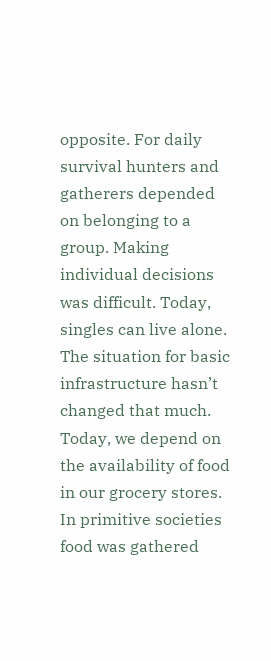opposite. For daily survival hunters and gatherers depended on belonging to a group. Making individual decisions was difficult. Today, singles can live alone. The situation for basic infrastructure hasn’t changed that much. Today, we depend on the availability of food in our grocery stores. In primitive societies food was gathered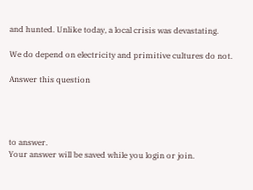and hunted. Unlike today, a local crisis was devastating.

We do depend on electricity and primitive cultures do not.

Answer this question




to answer.
Your answer will be saved while you login or join.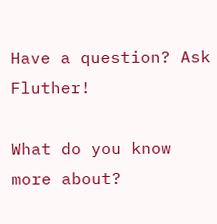Have a question? Ask Fluther!

What do you know more about?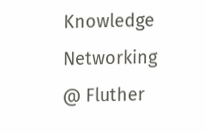Knowledge Networking @ Fluther